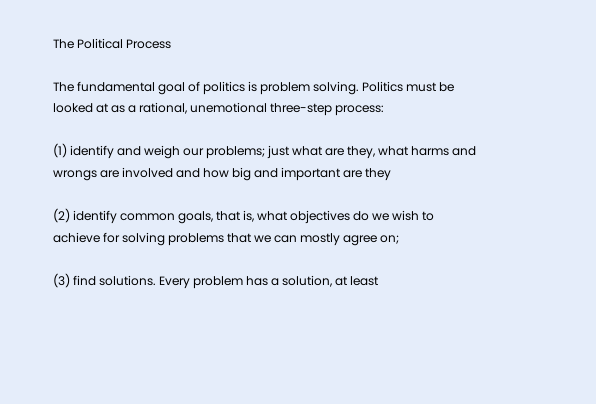The Political Process

The fundamental goal of politics is problem solving. Politics must be looked at as a rational, unemotional three-step process:

(1) identify and weigh our problems; just what are they, what harms and wrongs are involved and how big and important are they

(2) identify common goals, that is, what objectives do we wish to achieve for solving problems that we can mostly agree on;

(3) find solutions. Every problem has a solution, at least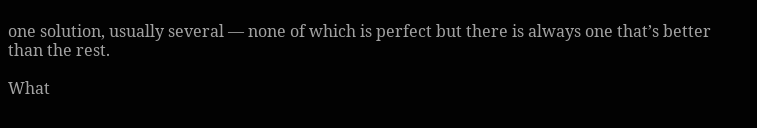one solution, usually several — none of which is perfect but there is always one that’s better than the rest.

What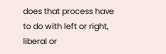does that process have to do with left or right, liberal or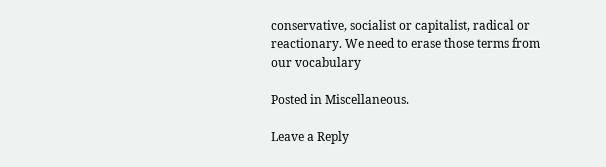conservative, socialist or capitalist, radical or reactionary. We need to erase those terms from our vocabulary

Posted in Miscellaneous.

Leave a Reply